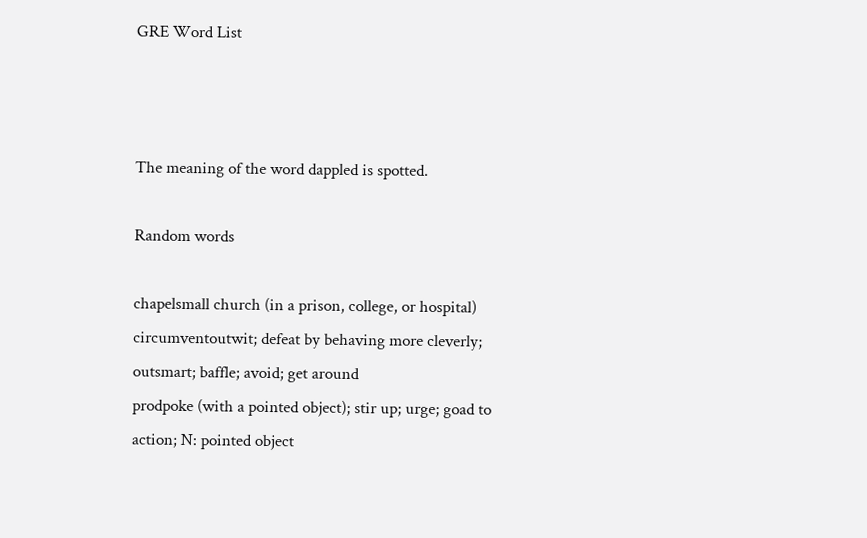GRE Word List



The meaning of the word dappled is spotted.

Random words

chapelsmall church (in a prison, college, or hospital)
circumventoutwit; defeat by behaving more cleverly; outsmart; baffle; avoid; get around
prodpoke (with a pointed object); stir up; urge; goad to action; N: pointed object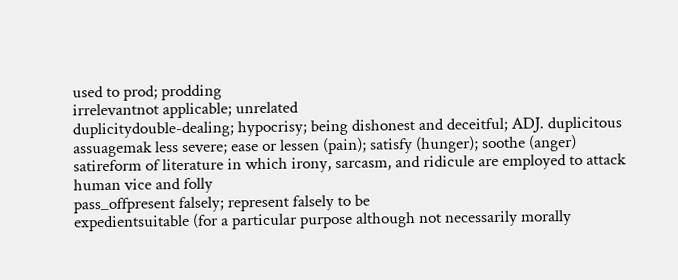used to prod; prodding
irrelevantnot applicable; unrelated
duplicitydouble-dealing; hypocrisy; being dishonest and deceitful; ADJ. duplicitous
assuagemak less severe; ease or lessen (pain); satisfy (hunger); soothe (anger)
satireform of literature in which irony, sarcasm, and ridicule are employed to attack human vice and folly
pass_offpresent falsely; represent falsely to be
expedientsuitable (for a particular purpose although not necessarily morally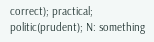correct); practical; politic(prudent); N: something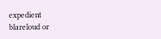expedient
blareloud or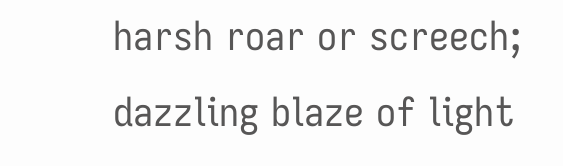harsh roar or screech; dazzling blaze of light